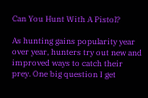Can You Hunt With A Pistol?

As hunting gains popularity year over year, hunters try out new and improved ways to catch their prey. One big question I get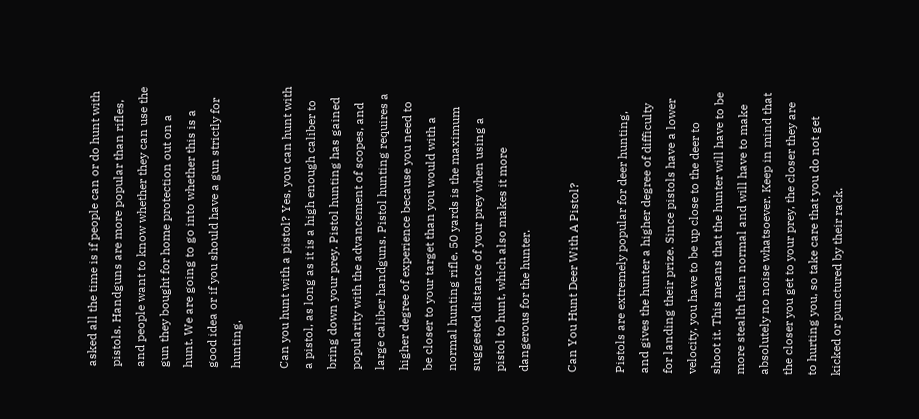asked all the time is if people can or do hunt with pistols. Handguns are more popular than rifles, and people want to know whether they can use the gun they bought for home protection out on a hunt. We are going to go into whether this is a good idea or if you should have a gun strictly for hunting.

Can you hunt with a pistol? Yes, you can hunt with a pistol, as long as it is a high enough caliber to bring down your prey. Pistol hunting has gained popularity with the advancement of scopes, and large caliber handguns. Pistol hunting requires a higher degree of experience because you need to be closer to your target than you would with a normal hunting rifle. 50 yards is the maximum suggested distance of your prey when using a pistol to hunt, which also makes it more dangerous for the hunter.

Can You Hunt Deer With A Pistol?

Pistols are extremely popular for deer hunting, and gives the hunter a higher degree of difficulty for landing their prize. Since pistols have a lower velocity, you have to be up close to the deer to shoot it. This means that the hunter will have to be more stealth than normal and will have to make absolutely no noise whatsoever. Keep in mind that the closer you get to your prey, the closer they are to hurting you, so take care that you do not get kicked or punctured by their rack.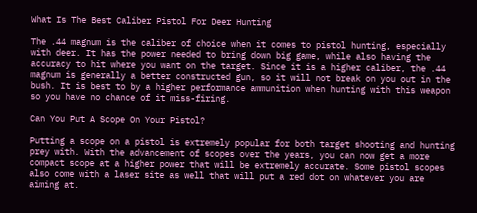What Is The Best Caliber Pistol For Deer Hunting

The .44 magnum is the caliber of choice when it comes to pistol hunting, especially with deer. It has the power needed to bring down big game, while also having the accuracy to hit where you want on the target. Since it is a higher caliber, the .44 magnum is generally a better constructed gun, so it will not break on you out in the bush. It is best to by a higher performance ammunition when hunting with this weapon so you have no chance of it miss-firing.

Can You Put A Scope On Your Pistol?

Putting a scope on a pistol is extremely popular for both target shooting and hunting prey with. With the advancement of scopes over the years, you can now get a more compact scope at a higher power that will be extremely accurate. Some pistol scopes also come with a laser site as well that will put a red dot on whatever you are aiming at.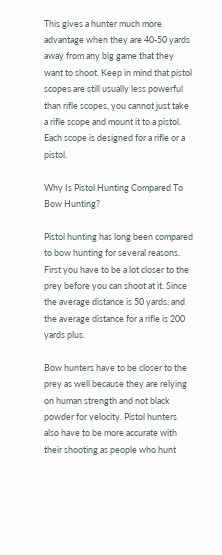This gives a hunter much more advantage when they are 40-50 yards away from any big game that they want to shoot. Keep in mind that pistol scopes are still usually less powerful than rifle scopes, you cannot just take a rifle scope and mount it to a pistol. Each scope is designed for a rifle or a pistol.

Why Is Pistol Hunting Compared To Bow Hunting?

Pistol hunting has long been compared to bow hunting for several reasons. First you have to be a lot closer to the prey before you can shoot at it. Since the average distance is 50 yards, and the average distance for a rifle is 200 yards plus.

Bow hunters have to be closer to the prey as well because they are relying on human strength and not black powder for velocity. Pistol hunters also have to be more accurate with their shooting as people who hunt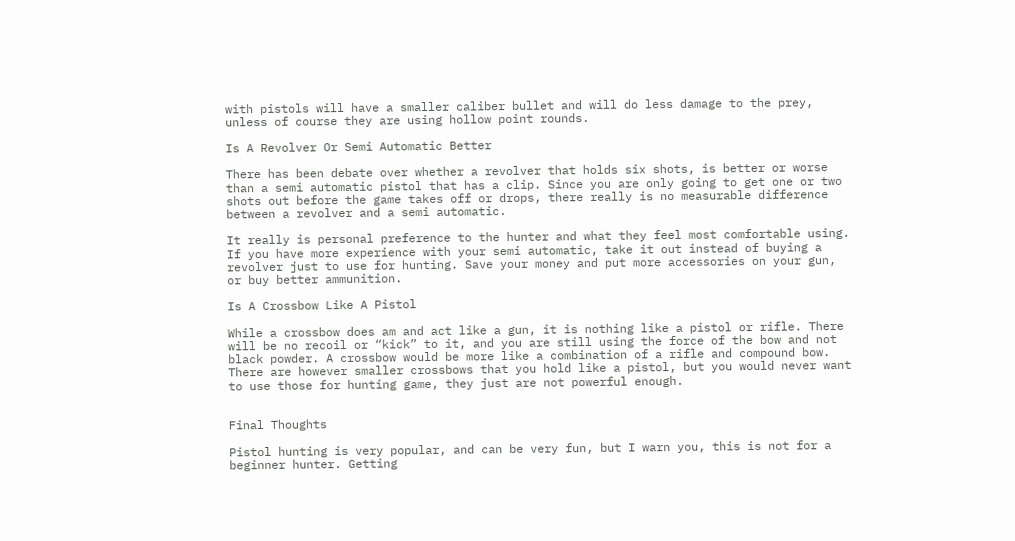with pistols will have a smaller caliber bullet and will do less damage to the prey, unless of course they are using hollow point rounds.

Is A Revolver Or Semi Automatic Better

There has been debate over whether a revolver that holds six shots, is better or worse than a semi automatic pistol that has a clip. Since you are only going to get one or two shots out before the game takes off or drops, there really is no measurable difference between a revolver and a semi automatic.

It really is personal preference to the hunter and what they feel most comfortable using. If you have more experience with your semi automatic, take it out instead of buying a revolver just to use for hunting. Save your money and put more accessories on your gun, or buy better ammunition.

Is A Crossbow Like A Pistol

While a crossbow does am and act like a gun, it is nothing like a pistol or rifle. There will be no recoil or “kick” to it, and you are still using the force of the bow and not black powder. A crossbow would be more like a combination of a rifle and compound bow. There are however smaller crossbows that you hold like a pistol, but you would never want to use those for hunting game, they just are not powerful enough.


Final Thoughts

Pistol hunting is very popular, and can be very fun, but I warn you, this is not for a beginner hunter. Getting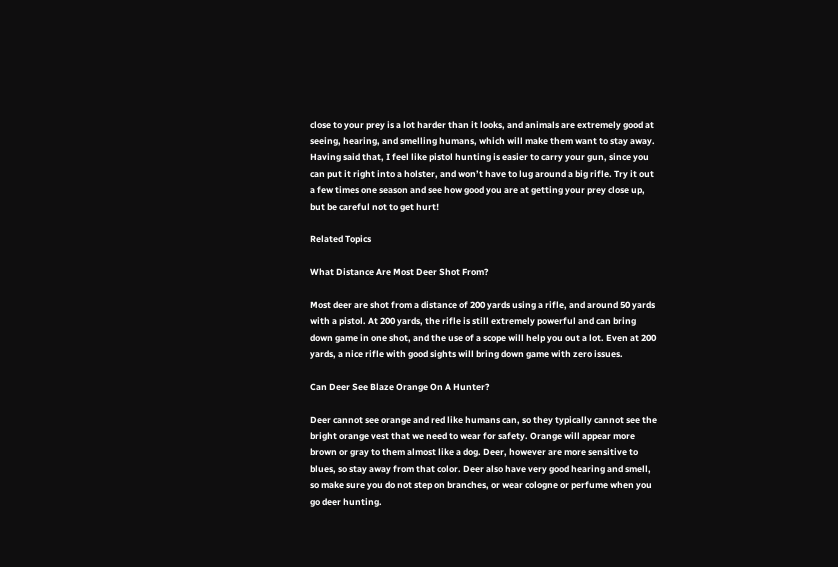close to your prey is a lot harder than it looks, and animals are extremely good at seeing, hearing, and smelling humans, which will make them want to stay away. Having said that, I feel like pistol hunting is easier to carry your gun, since you can put it right into a holster, and won’t have to lug around a big rifle. Try it out a few times one season and see how good you are at getting your prey close up, but be careful not to get hurt!

Related Topics

What Distance Are Most Deer Shot From?

Most deer are shot from a distance of 200 yards using a rifle, and around 50 yards with a pistol. At 200 yards, the rifle is still extremely powerful and can bring down game in one shot, and the use of a scope will help you out a lot. Even at 200 yards, a nice rifle with good sights will bring down game with zero issues.

Can Deer See Blaze Orange On A Hunter?

Deer cannot see orange and red like humans can, so they typically cannot see the bright orange vest that we need to wear for safety. Orange will appear more brown or gray to them almost like a dog. Deer, however are more sensitive to blues, so stay away from that color. Deer also have very good hearing and smell, so make sure you do not step on branches, or wear cologne or perfume when you go deer hunting.